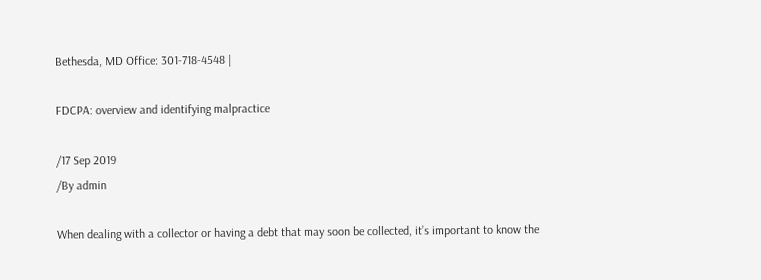Bethesda, MD Office: 301-718-4548 |

FDCPA: overview and identifying malpractice

/17 Sep 2019
/By admin

When dealing with a collector or having a debt that may soon be collected, it’s important to know the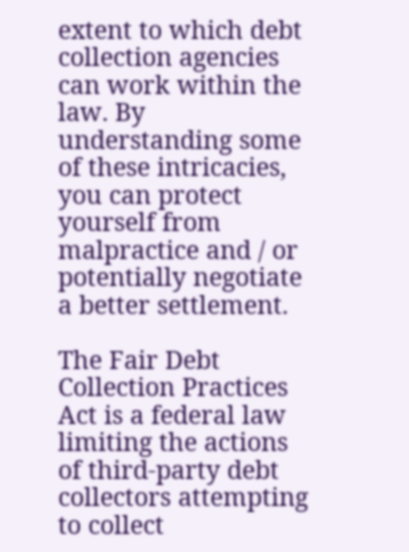extent to which debt collection agencies can work within the law. By understanding some of these intricacies, you can protect yourself from malpractice and / or potentially negotiate a better settlement.

The Fair Debt Collection Practices Act is a federal law limiting the actions of third-party debt collectors attempting to collect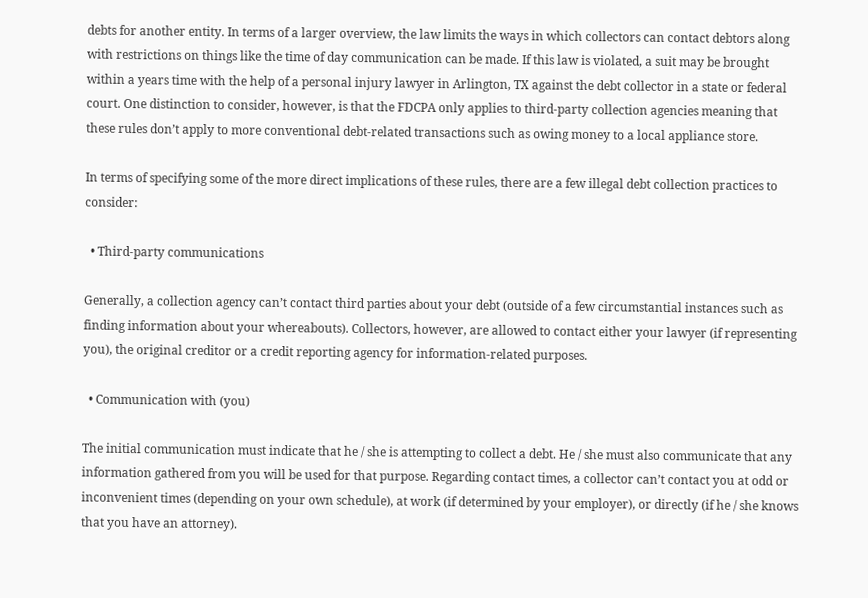debts for another entity. In terms of a larger overview, the law limits the ways in which collectors can contact debtors along with restrictions on things like the time of day communication can be made. If this law is violated, a suit may be brought within a years time with the help of a personal injury lawyer in Arlington, TX against the debt collector in a state or federal court. One distinction to consider, however, is that the FDCPA only applies to third-party collection agencies meaning that these rules don’t apply to more conventional debt-related transactions such as owing money to a local appliance store.

In terms of specifying some of the more direct implications of these rules, there are a few illegal debt collection practices to consider:

  • Third-party communications

Generally, a collection agency can’t contact third parties about your debt (outside of a few circumstantial instances such as finding information about your whereabouts). Collectors, however, are allowed to contact either your lawyer (if representing you), the original creditor or a credit reporting agency for information-related purposes.

  • Communication with (you)

The initial communication must indicate that he / she is attempting to collect a debt. He / she must also communicate that any information gathered from you will be used for that purpose. Regarding contact times, a collector can’t contact you at odd or inconvenient times (depending on your own schedule), at work (if determined by your employer), or directly (if he / she knows that you have an attorney).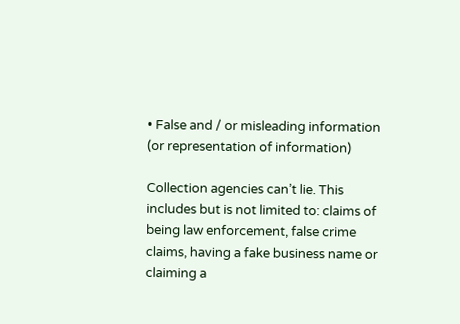• False and / or misleading information (or representation of information)

Collection agencies can’t lie. This includes but is not limited to: claims of being law enforcement, false crime claims, having a fake business name or claiming a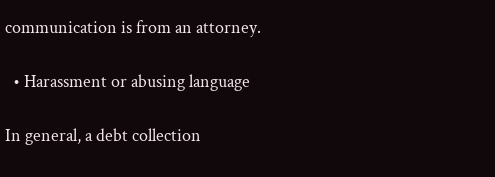communication is from an attorney.

  • Harassment or abusing language

In general, a debt collection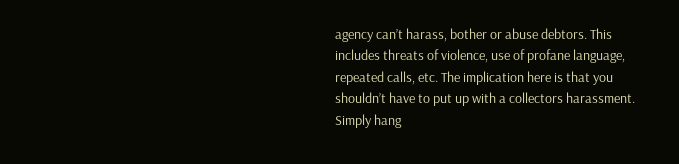agency can’t harass, bother or abuse debtors. This includes threats of violence, use of profane language, repeated calls, etc. The implication here is that you shouldn’t have to put up with a collectors harassment. Simply hang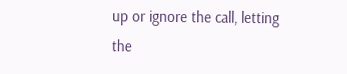up or ignore the call, letting the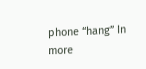phone “hang” In more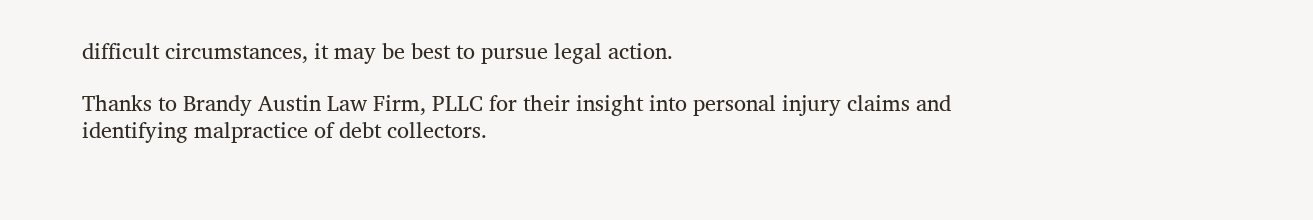difficult circumstances, it may be best to pursue legal action.

Thanks to Brandy Austin Law Firm, PLLC for their insight into personal injury claims and identifying malpractice of debt collectors.